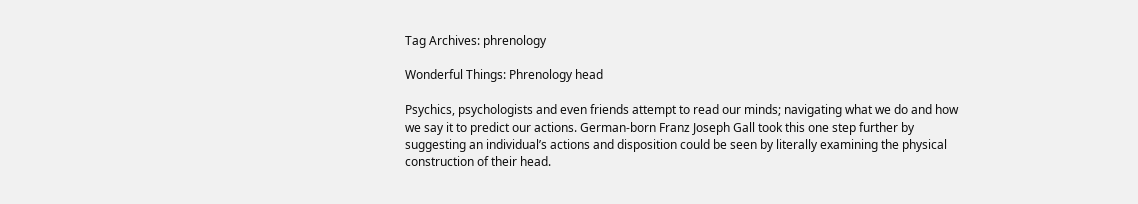Tag Archives: phrenology

Wonderful Things: Phrenology head

Psychics, psychologists and even friends attempt to read our minds; navigating what we do and how we say it to predict our actions. German-born Franz Joseph Gall took this one step further by suggesting an individual’s actions and disposition could be seen by literally examining the physical construction of their head.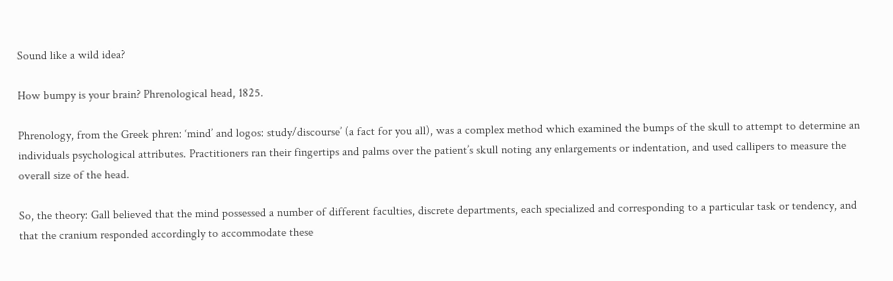Sound like a wild idea?

How bumpy is your brain? Phrenological head, 1825.

Phrenology, from the Greek phren: ‘mind’ and logos: study/discourse’ (a fact for you all), was a complex method which examined the bumps of the skull to attempt to determine an individuals psychological attributes. Practitioners ran their fingertips and palms over the patient’s skull noting any enlargements or indentation, and used callipers to measure the overall size of the head.

So, the theory: Gall believed that the mind possessed a number of different faculties, discrete departments, each specialized and corresponding to a particular task or tendency, and that the cranium responded accordingly to accommodate these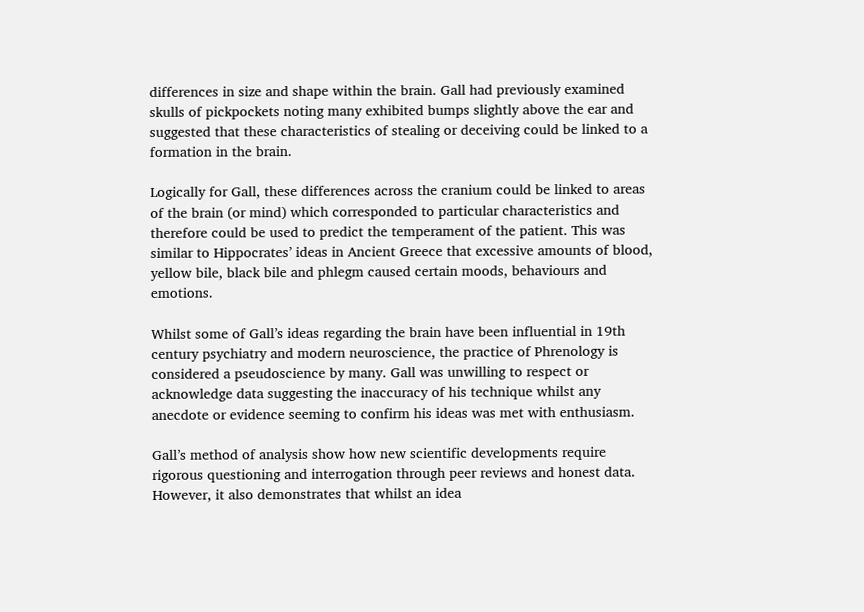differences in size and shape within the brain. Gall had previously examined skulls of pickpockets noting many exhibited bumps slightly above the ear and suggested that these characteristics of stealing or deceiving could be linked to a formation in the brain.

Logically for Gall, these differences across the cranium could be linked to areas of the brain (or mind) which corresponded to particular characteristics and therefore could be used to predict the temperament of the patient. This was similar to Hippocrates’ ideas in Ancient Greece that excessive amounts of blood, yellow bile, black bile and phlegm caused certain moods, behaviours and emotions.

Whilst some of Gall’s ideas regarding the brain have been influential in 19th century psychiatry and modern neuroscience, the practice of Phrenology is considered a pseudoscience by many. Gall was unwilling to respect or acknowledge data suggesting the inaccuracy of his technique whilst any anecdote or evidence seeming to confirm his ideas was met with enthusiasm.

Gall’s method of analysis show how new scientific developments require rigorous questioning and interrogation through peer reviews and honest data. However, it also demonstrates that whilst an idea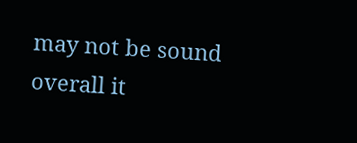may not be sound overall it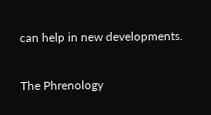can help in new developments.

The Phrenology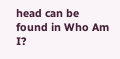head can be found in Who Am I?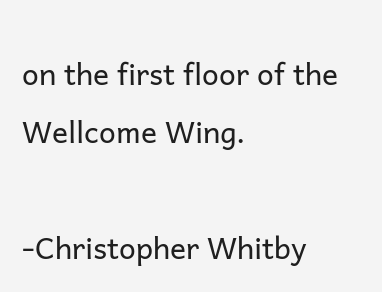on the first floor of the Wellcome Wing.

-Christopher Whitby